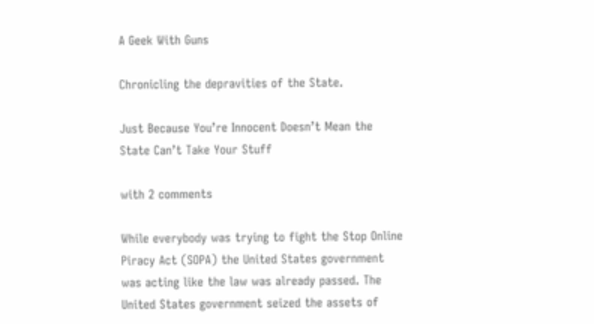A Geek With Guns

Chronicling the depravities of the State.

Just Because You’re Innocent Doesn’t Mean the State Can’t Take Your Stuff

with 2 comments

While everybody was trying to fight the Stop Online Piracy Act (SOPA) the United States government was acting like the law was already passed. The United States government seized the assets of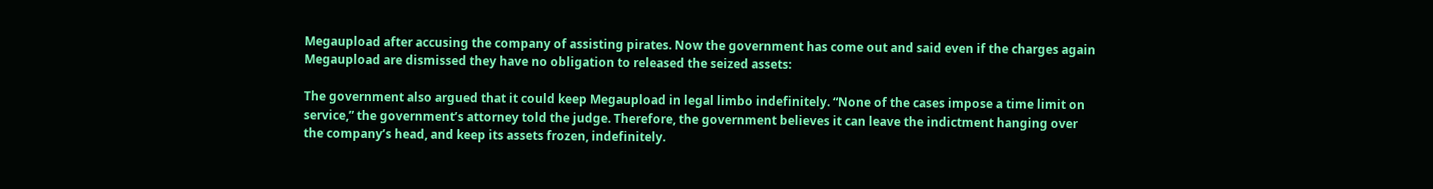Megaupload after accusing the company of assisting pirates. Now the government has come out and said even if the charges again Megaupload are dismissed they have no obligation to released the seized assets:

The government also argued that it could keep Megaupload in legal limbo indefinitely. “None of the cases impose a time limit on service,” the government’s attorney told the judge. Therefore, the government believes it can leave the indictment hanging over the company’s head, and keep its assets frozen, indefinitely.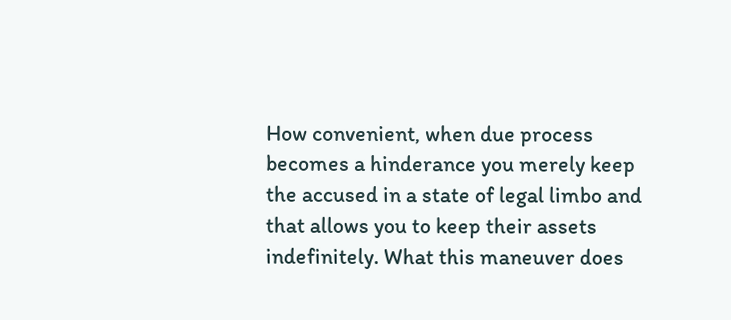How convenient, when due process becomes a hinderance you merely keep the accused in a state of legal limbo and that allows you to keep their assets indefinitely. What this maneuver does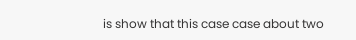is show that this case case about two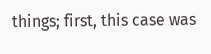things; first, this case was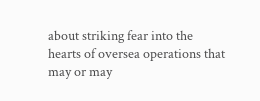about striking fear into the hearts of oversea operations that may or may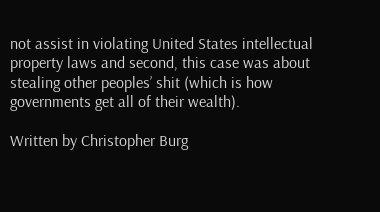not assist in violating United States intellectual property laws and second, this case was about stealing other peoples’ shit (which is how governments get all of their wealth).

Written by Christopher Burg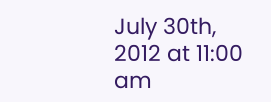July 30th, 2012 at 11:00 am